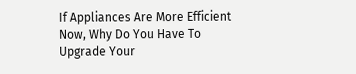If Appliances Are More Efficient Now, Why Do You Have To Upgrade Your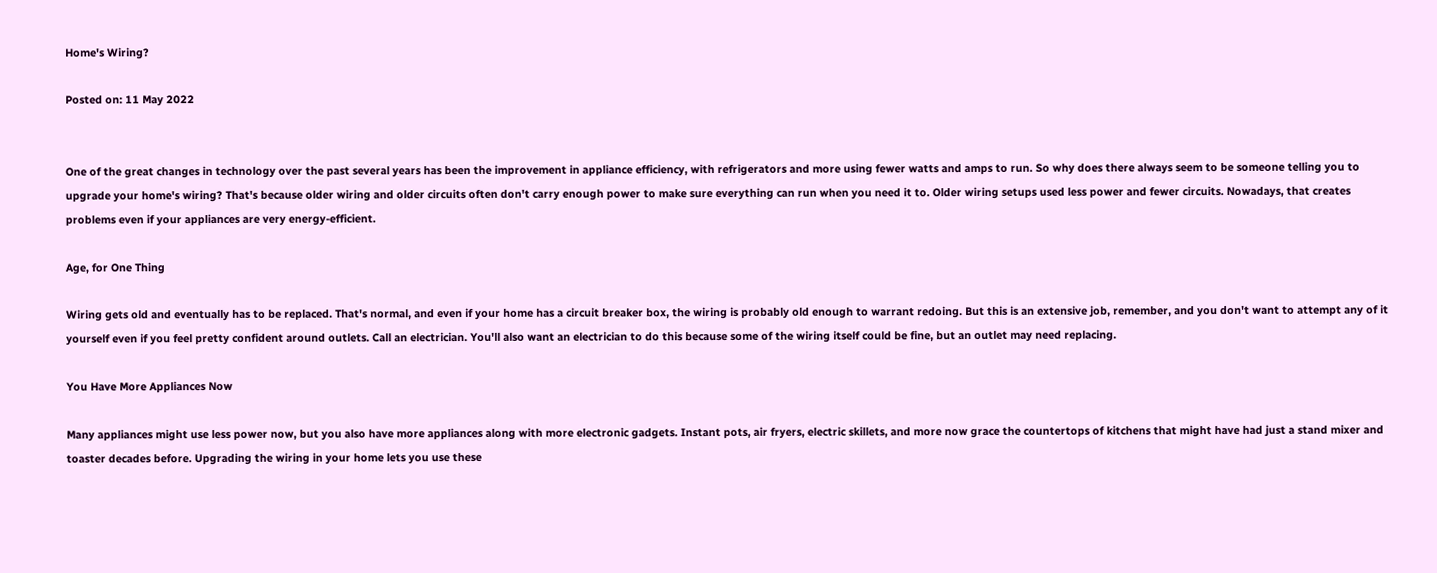Home's Wiring?

Posted on: 11 May 2022


One of the great changes in technology over the past several years has been the improvement in appliance efficiency, with refrigerators and more using fewer watts and amps to run. So why does there always seem to be someone telling you to upgrade your home's wiring? That's because older wiring and older circuits often don't carry enough power to make sure everything can run when you need it to. Older wiring setups used less power and fewer circuits. Nowadays, that creates problems even if your appliances are very energy-efficient.

Age, for One Thing

Wiring gets old and eventually has to be replaced. That's normal, and even if your home has a circuit breaker box, the wiring is probably old enough to warrant redoing. But this is an extensive job, remember, and you don't want to attempt any of it yourself even if you feel pretty confident around outlets. Call an electrician. You'll also want an electrician to do this because some of the wiring itself could be fine, but an outlet may need replacing.

You Have More Appliances Now

Many appliances might use less power now, but you also have more appliances along with more electronic gadgets. Instant pots, air fryers, electric skillets, and more now grace the countertops of kitchens that might have had just a stand mixer and toaster decades before. Upgrading the wiring in your home lets you use these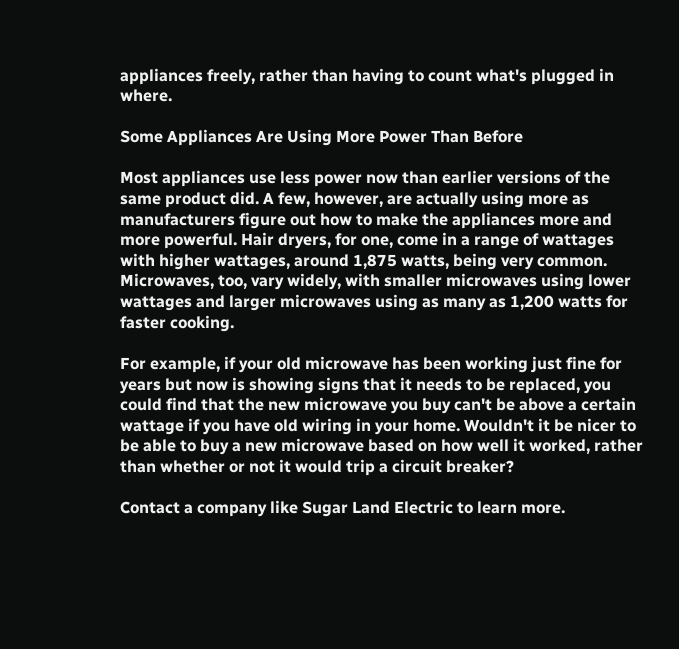appliances freely, rather than having to count what's plugged in where.

Some Appliances Are Using More Power Than Before

Most appliances use less power now than earlier versions of the same product did. A few, however, are actually using more as manufacturers figure out how to make the appliances more and more powerful. Hair dryers, for one, come in a range of wattages with higher wattages, around 1,875 watts, being very common. Microwaves, too, vary widely, with smaller microwaves using lower wattages and larger microwaves using as many as 1,200 watts for faster cooking.

For example, if your old microwave has been working just fine for years but now is showing signs that it needs to be replaced, you could find that the new microwave you buy can't be above a certain wattage if you have old wiring in your home. Wouldn't it be nicer to be able to buy a new microwave based on how well it worked, rather than whether or not it would trip a circuit breaker?

Contact a company like Sugar Land Electric to learn more.